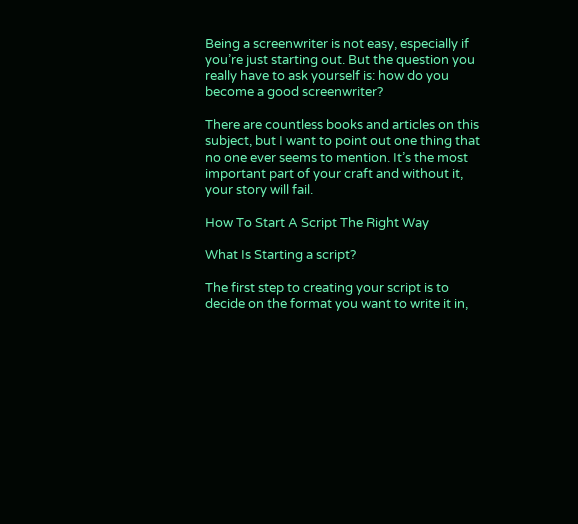Being a screenwriter is not easy, especially if you’re just starting out. But the question you really have to ask yourself is: how do you become a good screenwriter?

There are countless books and articles on this subject, but I want to point out one thing that no one ever seems to mention. It’s the most important part of your craft and without it, your story will fail.

How To Start A Script The Right Way

What Is Starting a script?

The first step to creating your script is to decide on the format you want to write it in,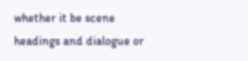whether it be scene headings and dialogue or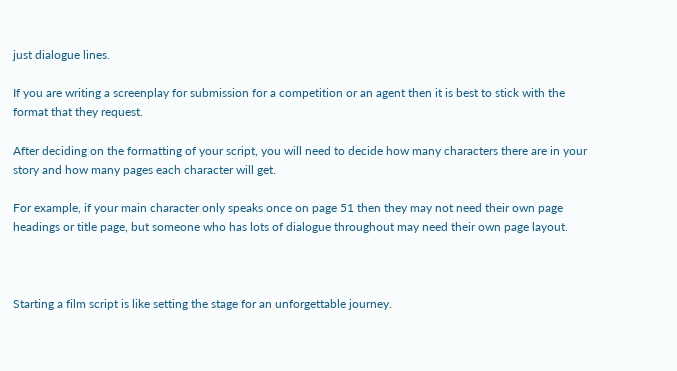just dialogue lines.

If you are writing a screenplay for submission for a competition or an agent then it is best to stick with the format that they request.

After deciding on the formatting of your script, you will need to decide how many characters there are in your story and how many pages each character will get.

For example, if your main character only speaks once on page 51 then they may not need their own page headings or title page, but someone who has lots of dialogue throughout may need their own page layout.



Starting a film script is like setting the stage for an unforgettable journey.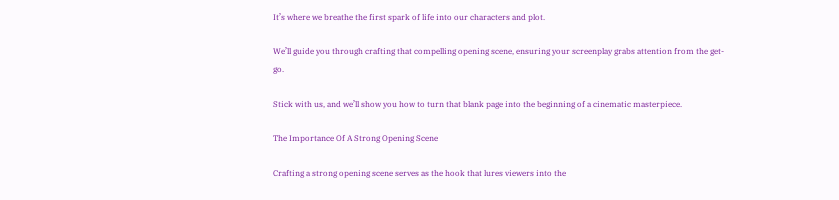It’s where we breathe the first spark of life into our characters and plot.

We’ll guide you through crafting that compelling opening scene, ensuring your screenplay grabs attention from the get-go.

Stick with us, and we’ll show you how to turn that blank page into the beginning of a cinematic masterpiece.

The Importance Of A Strong Opening Scene

Crafting a strong opening scene serves as the hook that lures viewers into the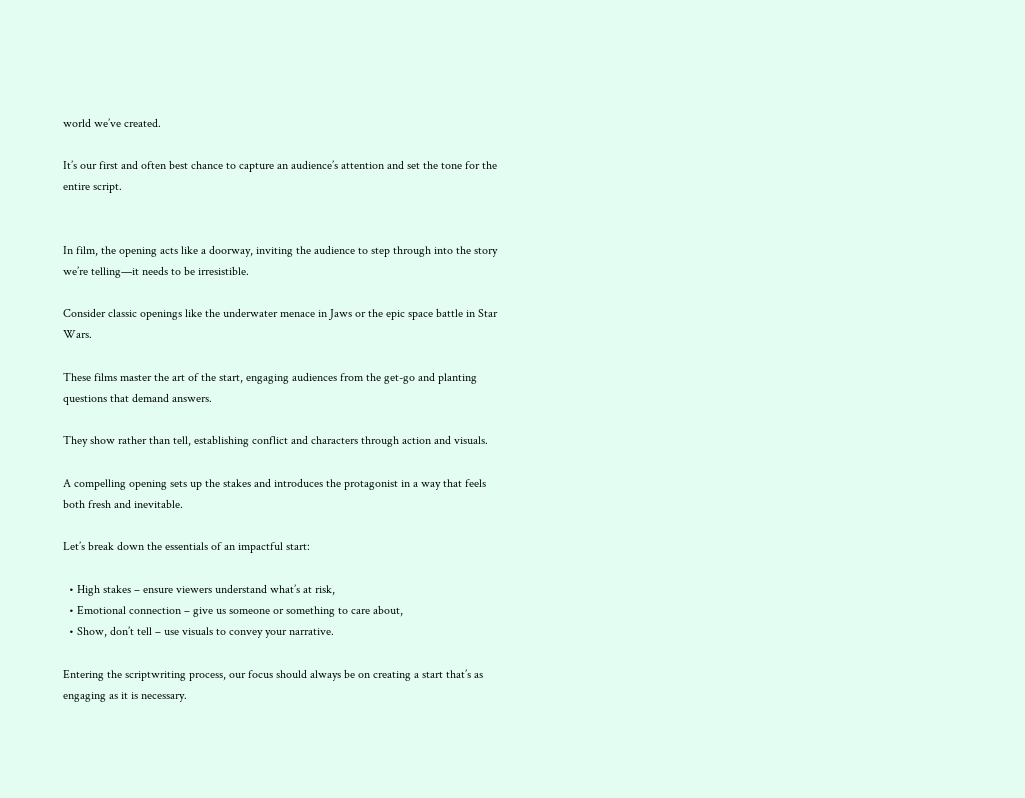world we’ve created.

It’s our first and often best chance to capture an audience’s attention and set the tone for the entire script.


In film, the opening acts like a doorway, inviting the audience to step through into the story we’re telling—it needs to be irresistible.

Consider classic openings like the underwater menace in Jaws or the epic space battle in Star Wars.

These films master the art of the start, engaging audiences from the get-go and planting questions that demand answers.

They show rather than tell, establishing conflict and characters through action and visuals.

A compelling opening sets up the stakes and introduces the protagonist in a way that feels both fresh and inevitable.

Let’s break down the essentials of an impactful start:

  • High stakes – ensure viewers understand what’s at risk,
  • Emotional connection – give us someone or something to care about,
  • Show, don’t tell – use visuals to convey your narrative.

Entering the scriptwriting process, our focus should always be on creating a start that’s as engaging as it is necessary.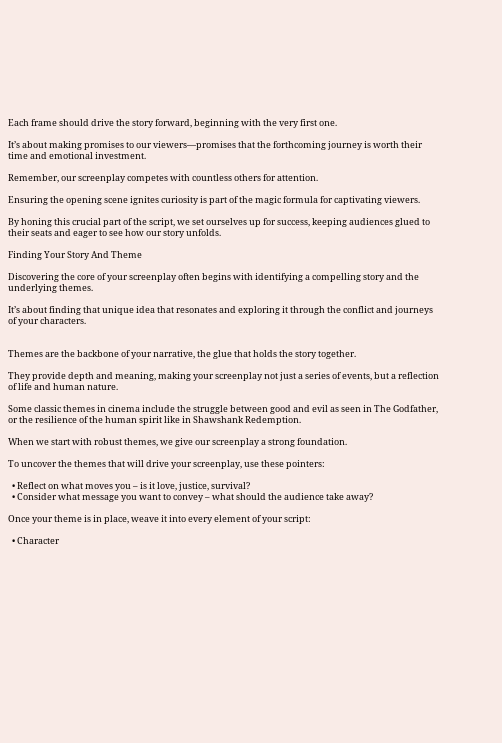Each frame should drive the story forward, beginning with the very first one.

It’s about making promises to our viewers—promises that the forthcoming journey is worth their time and emotional investment.

Remember, our screenplay competes with countless others for attention.

Ensuring the opening scene ignites curiosity is part of the magic formula for captivating viewers.

By honing this crucial part of the script, we set ourselves up for success, keeping audiences glued to their seats and eager to see how our story unfolds.

Finding Your Story And Theme

Discovering the core of your screenplay often begins with identifying a compelling story and the underlying themes.

It’s about finding that unique idea that resonates and exploring it through the conflict and journeys of your characters.


Themes are the backbone of your narrative, the glue that holds the story together.

They provide depth and meaning, making your screenplay not just a series of events, but a reflection of life and human nature.

Some classic themes in cinema include the struggle between good and evil as seen in The Godfather, or the resilience of the human spirit like in Shawshank Redemption.

When we start with robust themes, we give our screenplay a strong foundation.

To uncover the themes that will drive your screenplay, use these pointers:

  • Reflect on what moves you – is it love, justice, survival?
  • Consider what message you want to convey – what should the audience take away?

Once your theme is in place, weave it into every element of your script:

  • Character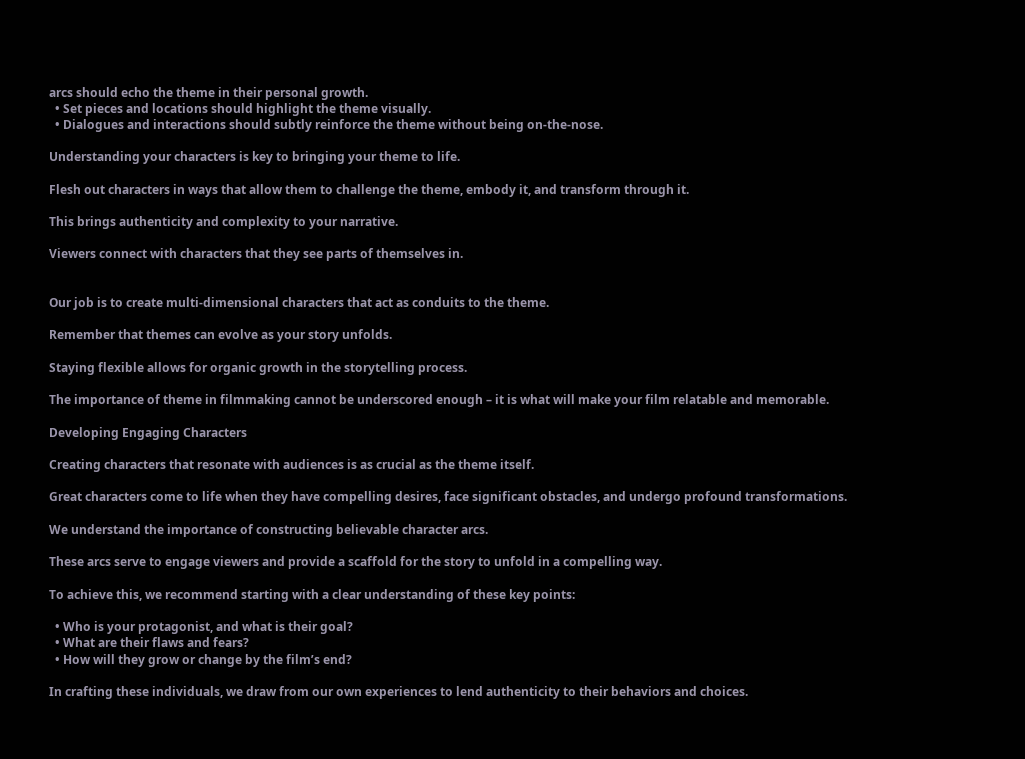arcs should echo the theme in their personal growth.
  • Set pieces and locations should highlight the theme visually.
  • Dialogues and interactions should subtly reinforce the theme without being on-the-nose.

Understanding your characters is key to bringing your theme to life.

Flesh out characters in ways that allow them to challenge the theme, embody it, and transform through it.

This brings authenticity and complexity to your narrative.

Viewers connect with characters that they see parts of themselves in.


Our job is to create multi-dimensional characters that act as conduits to the theme.

Remember that themes can evolve as your story unfolds.

Staying flexible allows for organic growth in the storytelling process.

The importance of theme in filmmaking cannot be underscored enough – it is what will make your film relatable and memorable.

Developing Engaging Characters

Creating characters that resonate with audiences is as crucial as the theme itself.

Great characters come to life when they have compelling desires, face significant obstacles, and undergo profound transformations.

We understand the importance of constructing believable character arcs.

These arcs serve to engage viewers and provide a scaffold for the story to unfold in a compelling way.

To achieve this, we recommend starting with a clear understanding of these key points:

  • Who is your protagonist, and what is their goal?
  • What are their flaws and fears?
  • How will they grow or change by the film’s end?

In crafting these individuals, we draw from our own experiences to lend authenticity to their behaviors and choices.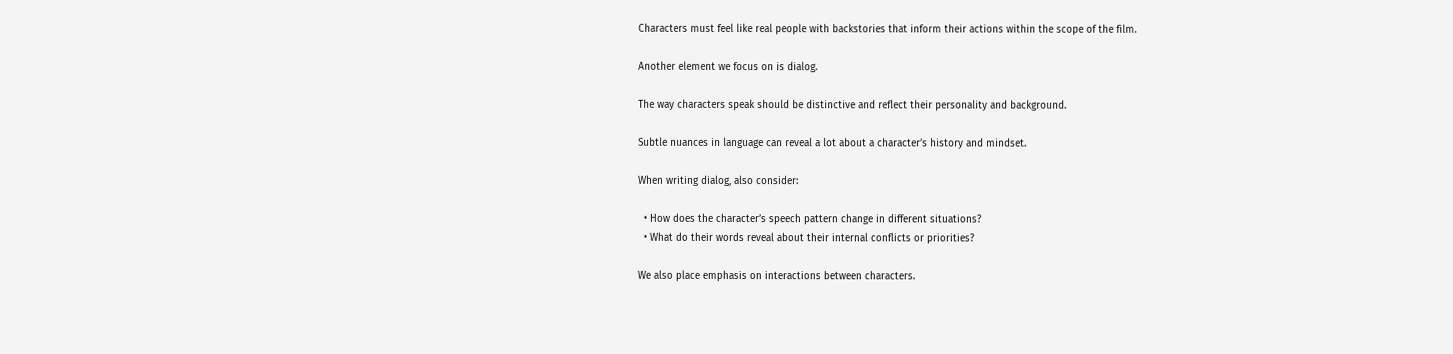Characters must feel like real people with backstories that inform their actions within the scope of the film.

Another element we focus on is dialog.

The way characters speak should be distinctive and reflect their personality and background.

Subtle nuances in language can reveal a lot about a character’s history and mindset.

When writing dialog, also consider:

  • How does the character’s speech pattern change in different situations?
  • What do their words reveal about their internal conflicts or priorities?

We also place emphasis on interactions between characters.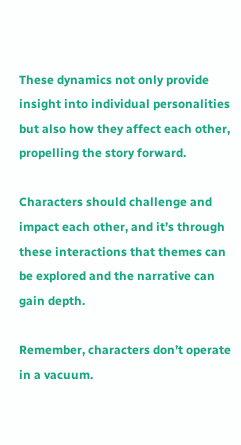These dynamics not only provide insight into individual personalities but also how they affect each other, propelling the story forward.

Characters should challenge and impact each other, and it’s through these interactions that themes can be explored and the narrative can gain depth.

Remember, characters don’t operate in a vacuum.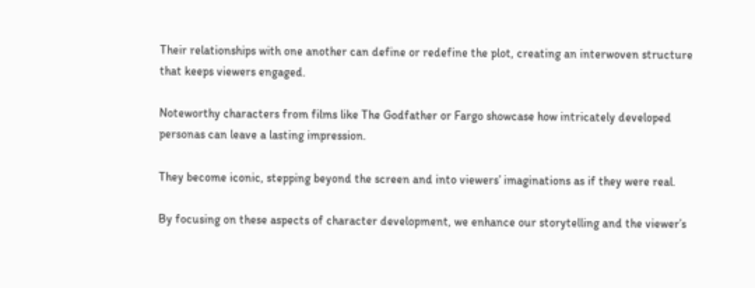Their relationships with one another can define or redefine the plot, creating an interwoven structure that keeps viewers engaged.

Noteworthy characters from films like The Godfather or Fargo showcase how intricately developed personas can leave a lasting impression.

They become iconic, stepping beyond the screen and into viewers’ imaginations as if they were real.

By focusing on these aspects of character development, we enhance our storytelling and the viewer’s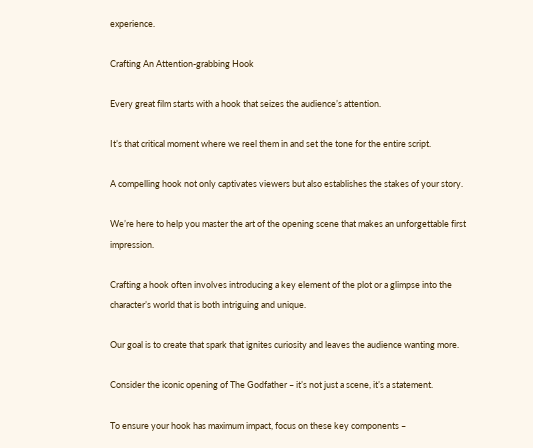experience.

Crafting An Attention-grabbing Hook

Every great film starts with a hook that seizes the audience’s attention.

It’s that critical moment where we reel them in and set the tone for the entire script.

A compelling hook not only captivates viewers but also establishes the stakes of your story.

We’re here to help you master the art of the opening scene that makes an unforgettable first impression.

Crafting a hook often involves introducing a key element of the plot or a glimpse into the character’s world that is both intriguing and unique.

Our goal is to create that spark that ignites curiosity and leaves the audience wanting more.

Consider the iconic opening of The Godfather – it’s not just a scene, it’s a statement.

To ensure your hook has maximum impact, focus on these key components –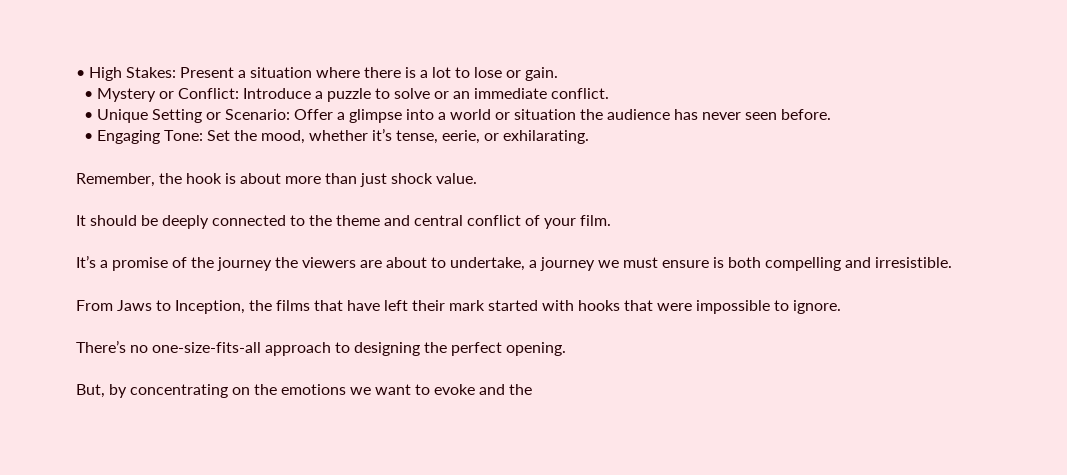• High Stakes: Present a situation where there is a lot to lose or gain.
  • Mystery or Conflict: Introduce a puzzle to solve or an immediate conflict.
  • Unique Setting or Scenario: Offer a glimpse into a world or situation the audience has never seen before.
  • Engaging Tone: Set the mood, whether it’s tense, eerie, or exhilarating.

Remember, the hook is about more than just shock value.

It should be deeply connected to the theme and central conflict of your film.

It’s a promise of the journey the viewers are about to undertake, a journey we must ensure is both compelling and irresistible.

From Jaws to Inception, the films that have left their mark started with hooks that were impossible to ignore.

There’s no one-size-fits-all approach to designing the perfect opening.

But, by concentrating on the emotions we want to evoke and the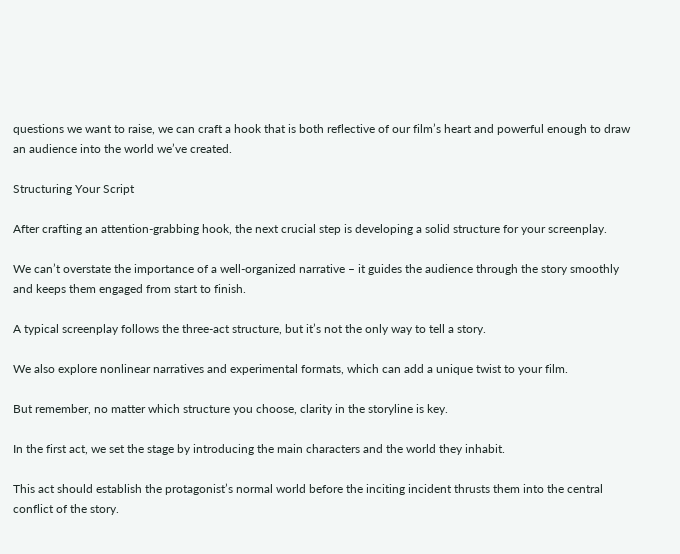questions we want to raise, we can craft a hook that is both reflective of our film’s heart and powerful enough to draw an audience into the world we’ve created.

Structuring Your Script

After crafting an attention-grabbing hook, the next crucial step is developing a solid structure for your screenplay.

We can’t overstate the importance of a well-organized narrative – it guides the audience through the story smoothly and keeps them engaged from start to finish.

A typical screenplay follows the three-act structure, but it’s not the only way to tell a story.

We also explore nonlinear narratives and experimental formats, which can add a unique twist to your film.

But remember, no matter which structure you choose, clarity in the storyline is key.

In the first act, we set the stage by introducing the main characters and the world they inhabit.

This act should establish the protagonist’s normal world before the inciting incident thrusts them into the central conflict of the story.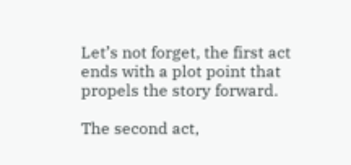Let’s not forget, the first act ends with a plot point that propels the story forward.

The second act,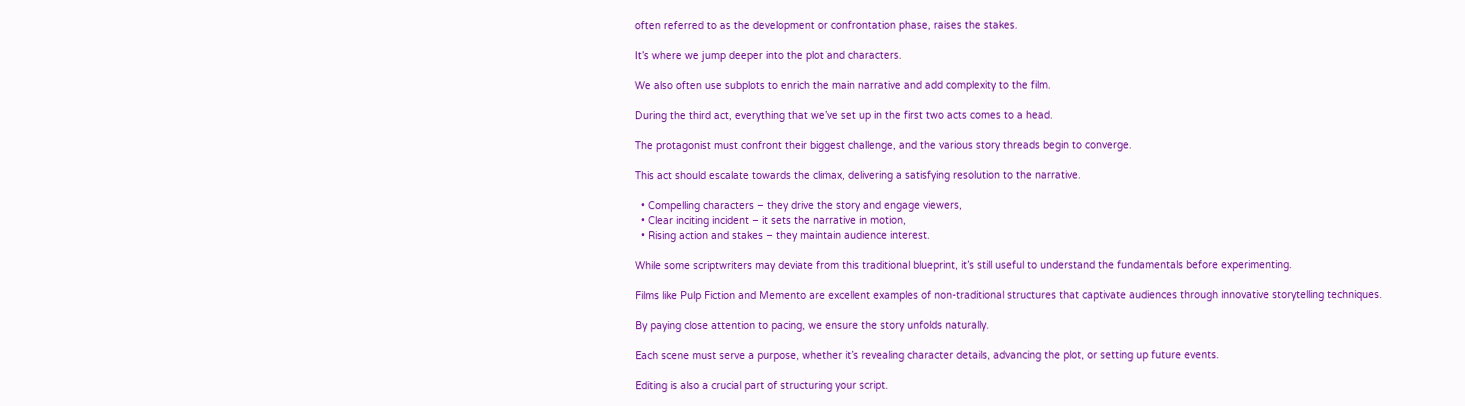often referred to as the development or confrontation phase, raises the stakes.

It’s where we jump deeper into the plot and characters.

We also often use subplots to enrich the main narrative and add complexity to the film.

During the third act, everything that we’ve set up in the first two acts comes to a head.

The protagonist must confront their biggest challenge, and the various story threads begin to converge.

This act should escalate towards the climax, delivering a satisfying resolution to the narrative.

  • Compelling characters – they drive the story and engage viewers,
  • Clear inciting incident – it sets the narrative in motion,
  • Rising action and stakes – they maintain audience interest.

While some scriptwriters may deviate from this traditional blueprint, it’s still useful to understand the fundamentals before experimenting.

Films like Pulp Fiction and Memento are excellent examples of non-traditional structures that captivate audiences through innovative storytelling techniques.

By paying close attention to pacing, we ensure the story unfolds naturally.

Each scene must serve a purpose, whether it’s revealing character details, advancing the plot, or setting up future events.

Editing is also a crucial part of structuring your script.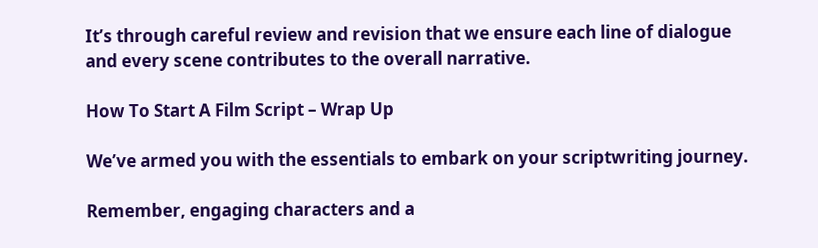It’s through careful review and revision that we ensure each line of dialogue and every scene contributes to the overall narrative.

How To Start A Film Script – Wrap Up

We’ve armed you with the essentials to embark on your scriptwriting journey.

Remember, engaging characters and a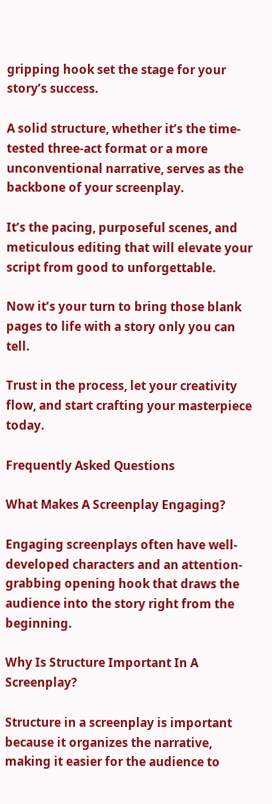gripping hook set the stage for your story’s success.

A solid structure, whether it’s the time-tested three-act format or a more unconventional narrative, serves as the backbone of your screenplay.

It’s the pacing, purposeful scenes, and meticulous editing that will elevate your script from good to unforgettable.

Now it’s your turn to bring those blank pages to life with a story only you can tell.

Trust in the process, let your creativity flow, and start crafting your masterpiece today.

Frequently Asked Questions

What Makes A Screenplay Engaging?

Engaging screenplays often have well-developed characters and an attention-grabbing opening hook that draws the audience into the story right from the beginning.

Why Is Structure Important In A Screenplay?

Structure in a screenplay is important because it organizes the narrative, making it easier for the audience to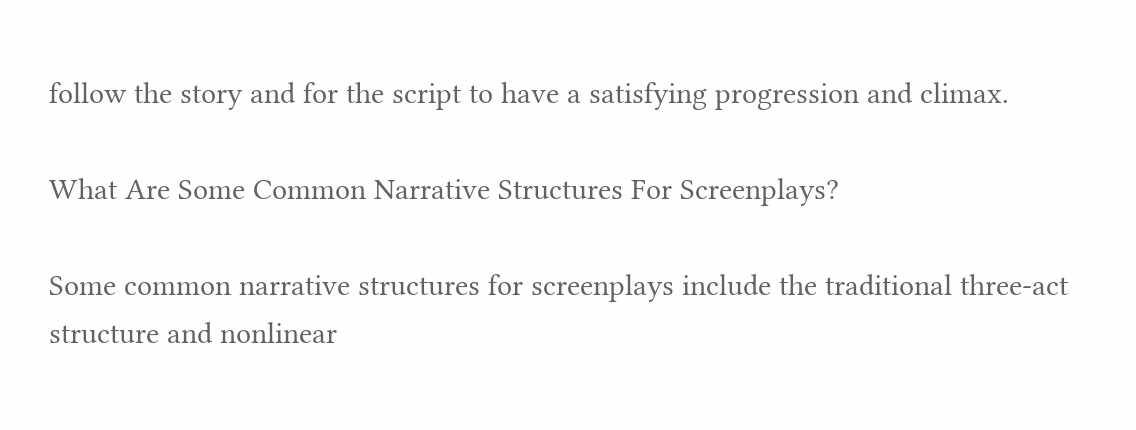follow the story and for the script to have a satisfying progression and climax.

What Are Some Common Narrative Structures For Screenplays?

Some common narrative structures for screenplays include the traditional three-act structure and nonlinear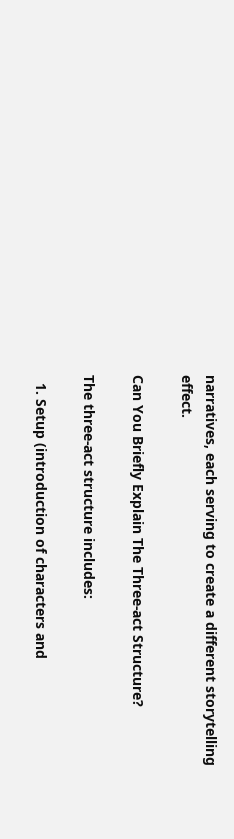narratives, each serving to create a different storytelling effect.

Can You Briefly Explain The Three-act Structure?

The three-act structure includes:

  1. Setup (introduction of characters and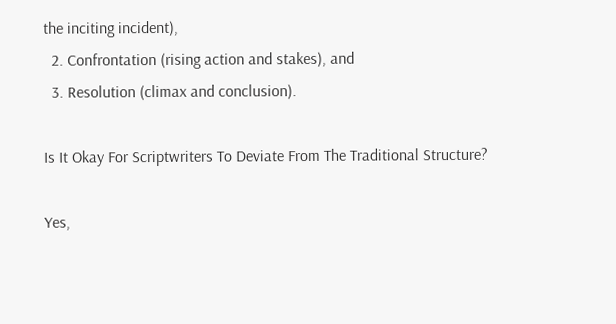the inciting incident),
  2. Confrontation (rising action and stakes), and
  3. Resolution (climax and conclusion).

Is It Okay For Scriptwriters To Deviate From The Traditional Structure?

Yes,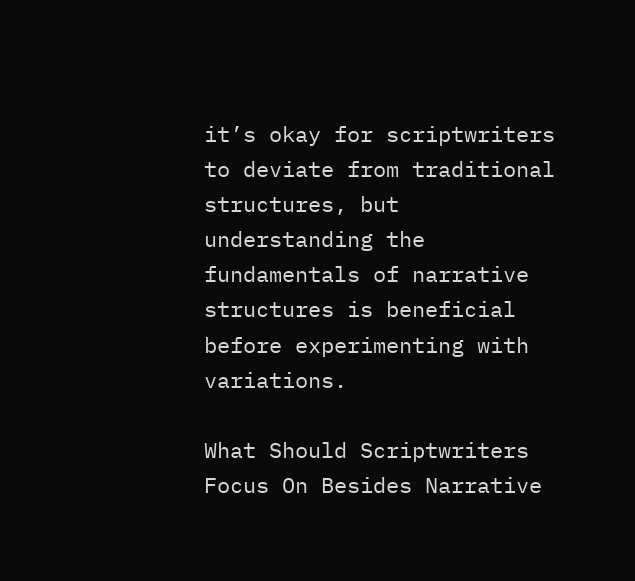it’s okay for scriptwriters to deviate from traditional structures, but understanding the fundamentals of narrative structures is beneficial before experimenting with variations.

What Should Scriptwriters Focus On Besides Narrative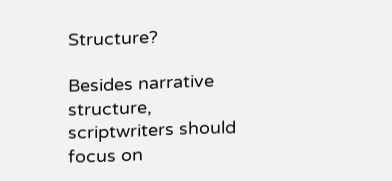Structure?

Besides narrative structure, scriptwriters should focus on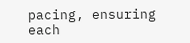pacing, ensuring each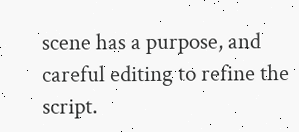scene has a purpose, and careful editing to refine the script.